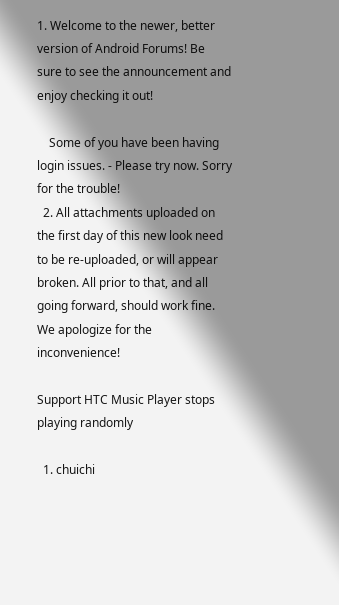1. Welcome to the newer, better version of Android Forums! Be sure to see the announcement and enjoy checking it out!

    Some of you have been having login issues. - Please try now. Sorry for the trouble!
  2. All attachments uploaded on the first day of this new look need to be re-uploaded, or will appear broken. All prior to that, and all going forward, should work fine. We apologize for the inconvenience!

Support HTC Music Player stops playing randomly

  1. chuichi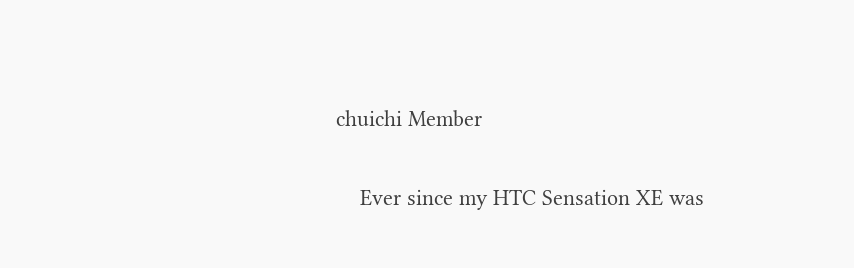chuichi Member

    Ever since my HTC Sensation XE was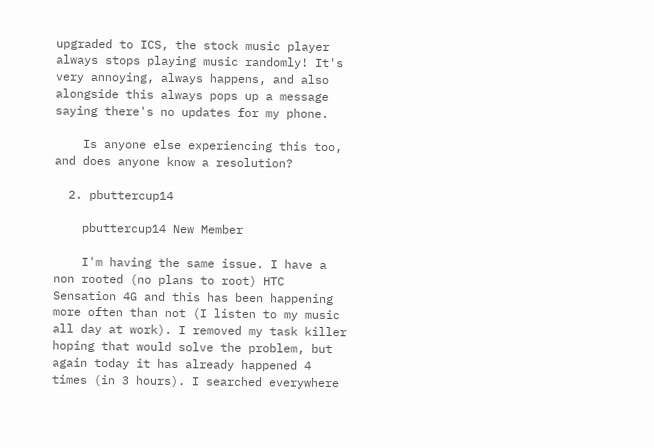upgraded to ICS, the stock music player always stops playing music randomly! It's very annoying, always happens, and also alongside this always pops up a message saying there's no updates for my phone.

    Is anyone else experiencing this too, and does anyone know a resolution?

  2. pbuttercup14

    pbuttercup14 New Member

    I'm having the same issue. I have a non rooted (no plans to root) HTC Sensation 4G and this has been happening more often than not (I listen to my music all day at work). I removed my task killer hoping that would solve the problem, but again today it has already happened 4 times (in 3 hours). I searched everywhere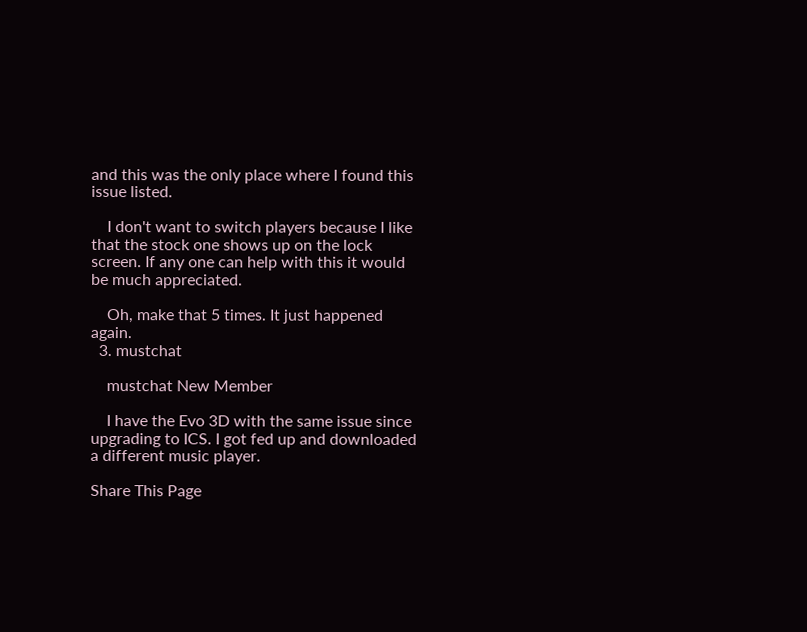and this was the only place where I found this issue listed.

    I don't want to switch players because I like that the stock one shows up on the lock screen. If any one can help with this it would be much appreciated.

    Oh, make that 5 times. It just happened again.
  3. mustchat

    mustchat New Member

    I have the Evo 3D with the same issue since upgrading to ICS. I got fed up and downloaded a different music player.

Share This Page